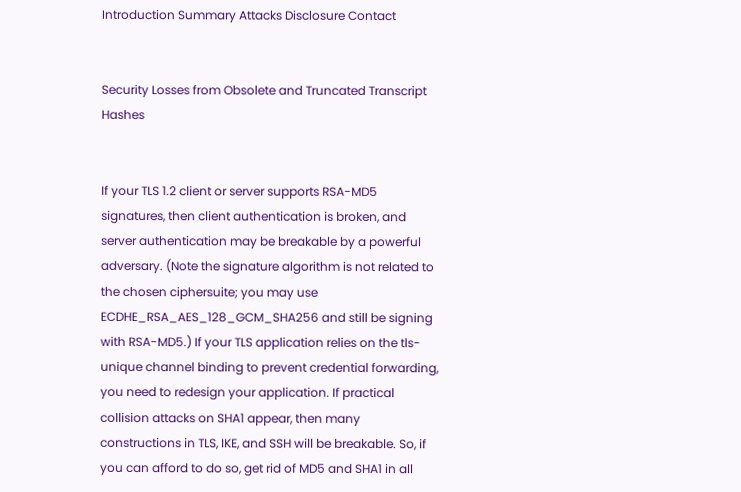Introduction Summary Attacks Disclosure Contact


Security Losses from Obsolete and Truncated Transcript Hashes


If your TLS 1.2 client or server supports RSA-MD5 signatures, then client authentication is broken, and server authentication may be breakable by a powerful adversary. (Note the signature algorithm is not related to the chosen ciphersuite; you may use ECDHE_RSA_AES_128_GCM_SHA256 and still be signing with RSA-MD5.) If your TLS application relies on the tls-unique channel binding to prevent credential forwarding, you need to redesign your application. If practical collision attacks on SHA1 appear, then many constructions in TLS, IKE, and SSH will be breakable. So, if you can afford to do so, get rid of MD5 and SHA1 in all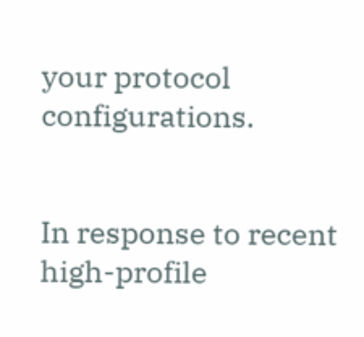your protocol configurations.


In response to recent high-profile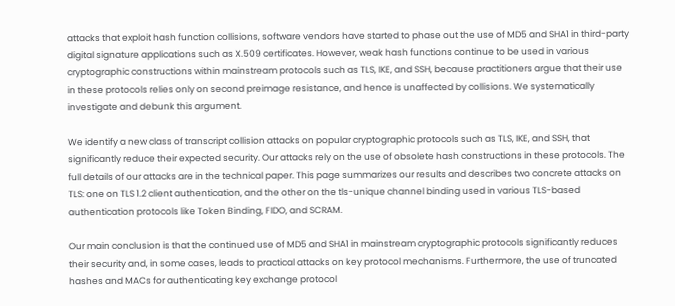attacks that exploit hash function collisions, software vendors have started to phase out the use of MD5 and SHA1 in third-party digital signature applications such as X.509 certificates. However, weak hash functions continue to be used in various cryptographic constructions within mainstream protocols such as TLS, IKE, and SSH, because practitioners argue that their use in these protocols relies only on second preimage resistance, and hence is unaffected by collisions. We systematically investigate and debunk this argument.

We identify a new class of transcript collision attacks on popular cryptographic protocols such as TLS, IKE, and SSH, that significantly reduce their expected security. Our attacks rely on the use of obsolete hash constructions in these protocols. The full details of our attacks are in the technical paper. This page summarizes our results and describes two concrete attacks on TLS: one on TLS 1.2 client authentication, and the other on the tls-unique channel binding used in various TLS-based authentication protocols like Token Binding, FIDO, and SCRAM.

Our main conclusion is that the continued use of MD5 and SHA1 in mainstream cryptographic protocols significantly reduces their security and, in some cases, leads to practical attacks on key protocol mechanisms. Furthermore, the use of truncated hashes and MACs for authenticating key exchange protocol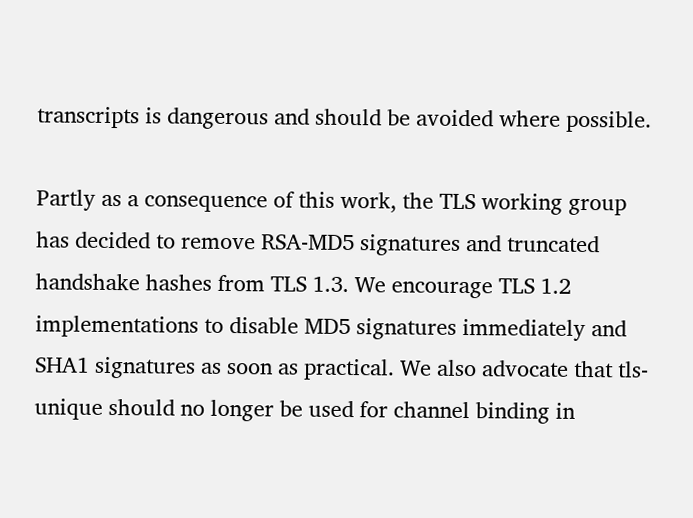transcripts is dangerous and should be avoided where possible.

Partly as a consequence of this work, the TLS working group has decided to remove RSA-MD5 signatures and truncated handshake hashes from TLS 1.3. We encourage TLS 1.2 implementations to disable MD5 signatures immediately and SHA1 signatures as soon as practical. We also advocate that tls-unique should no longer be used for channel binding in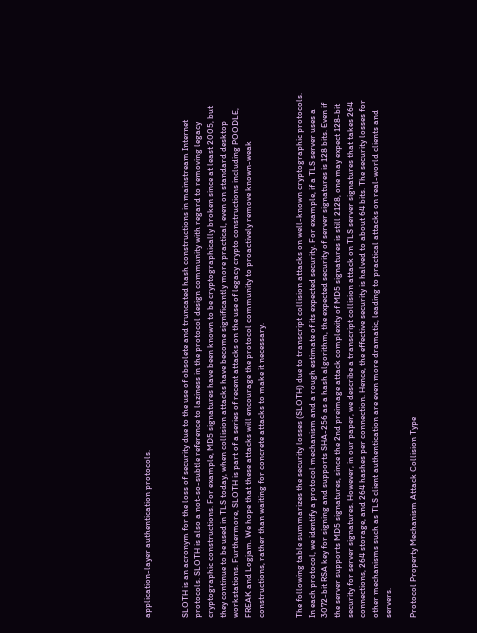application-layer authentication protocols.


SLOTH is an acronym for the loss of security due to the use of obsolete and truncated hash constructions in mainstream Internet protocols. SLOTH is also a not-so-subtle reference to laziness in the protocol design community with regard to removing legacy cryptographic constructions. For example, MD5 signatures have been known to be cryptographically broken since at least 2005, but they continue to be used in TLS today, when collision attacks have become significantly more practical, even on standard desktop workstations. Furthermore, SLOTH is part of a series of recent attacks on the use of legacy crypto constructions including POODLE, FREAK and Logjam. We hope that these attacks will encourage the protocol community to proactively remove known-weak constructions, rather than waiting for concrete attacks to make it necessary.


The following table summarizes the security losses (SLOTH) due to transcript collision attacks on well-known cryptographic protocols. In each protocol, we identify a protocol mechanism and a rough estimate of its expected security. For example, if a TLS server uses a 3072-bit RSA key for signing and supports SHA-256 as a hash algorithm, the expected security of server signatures is 128 bits. Even if the server supports MD5 signatures, since the 2nd preimage attack complexity of MD5 signatures is still 2128, one may expect 128-bit security for server signatures. However, in our paper, we describe a transcript collision attack on TLS server signatures that takes 264 connections, 264 storage, and 264 hashes per connection. Hence, the effective security is halved to about 64 bits. The security losses for other mechanisms such as TLS client authentication are even more dramatic, leading to practical attacks on real-world clients and servers.

Protocol Property Mechanism Attack Collision Type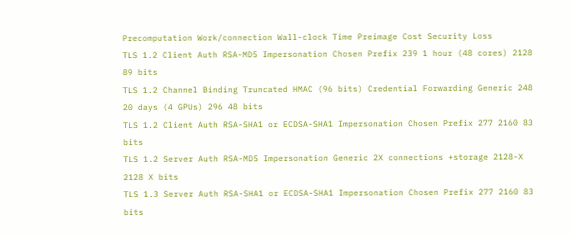Precomputation Work/connection Wall-clock Time Preimage Cost Security Loss
TLS 1.2 Client Auth RSA-MD5 Impersonation Chosen Prefix 239 1 hour (48 cores) 2128 89 bits
TLS 1.2 Channel Binding Truncated HMAC (96 bits) Credential Forwarding Generic 248 20 days (4 GPUs) 296 48 bits
TLS 1.2 Client Auth RSA-SHA1 or ECDSA-SHA1 Impersonation Chosen Prefix 277 2160 83 bits
TLS 1.2 Server Auth RSA-MD5 Impersonation Generic 2X connections +storage 2128-X 2128 X bits
TLS 1.3 Server Auth RSA-SHA1 or ECDSA-SHA1 Impersonation Chosen Prefix 277 2160 83 bits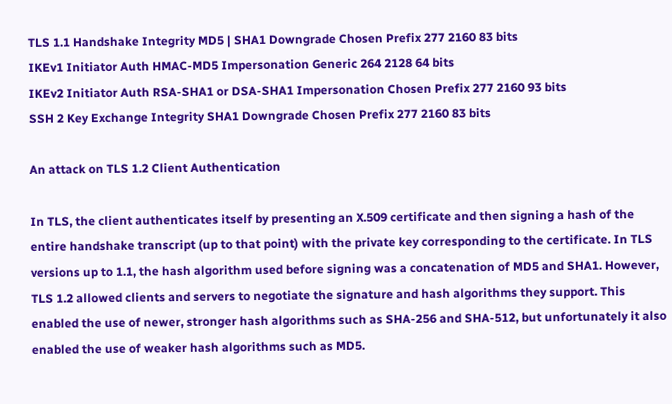TLS 1.1 Handshake Integrity MD5 | SHA1 Downgrade Chosen Prefix 277 2160 83 bits
IKEv1 Initiator Auth HMAC-MD5 Impersonation Generic 264 2128 64 bits
IKEv2 Initiator Auth RSA-SHA1 or DSA-SHA1 Impersonation Chosen Prefix 277 2160 93 bits
SSH 2 Key Exchange Integrity SHA1 Downgrade Chosen Prefix 277 2160 83 bits

An attack on TLS 1.2 Client Authentication

In TLS, the client authenticates itself by presenting an X.509 certificate and then signing a hash of the entire handshake transcript (up to that point) with the private key corresponding to the certificate. In TLS versions up to 1.1, the hash algorithm used before signing was a concatenation of MD5 and SHA1. However, TLS 1.2 allowed clients and servers to negotiate the signature and hash algorithms they support. This enabled the use of newer, stronger hash algorithms such as SHA-256 and SHA-512, but unfortunately it also enabled the use of weaker hash algorithms such as MD5.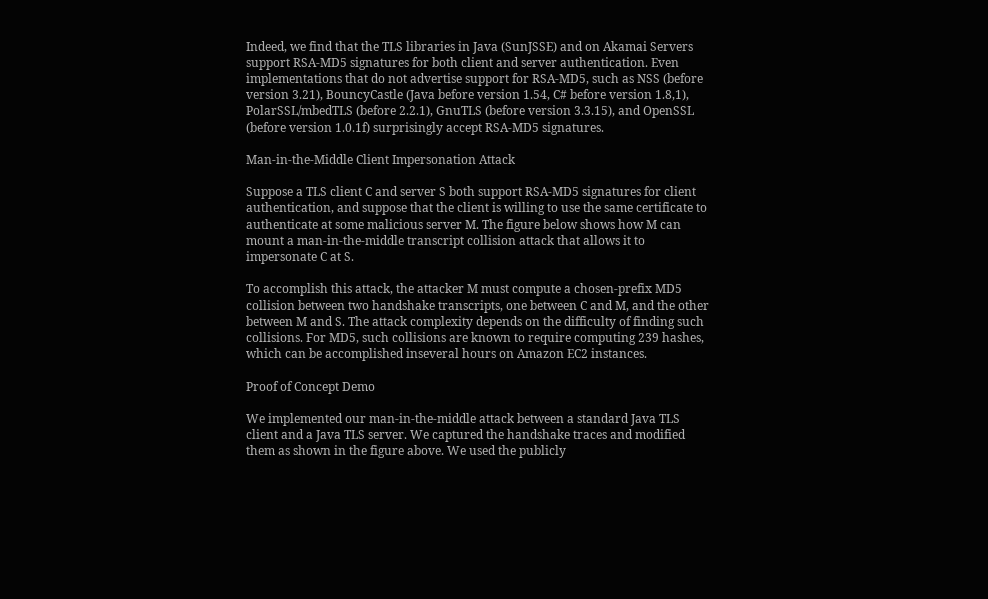Indeed, we find that the TLS libraries in Java (SunJSSE) and on Akamai Servers support RSA-MD5 signatures for both client and server authentication. Even implementations that do not advertise support for RSA-MD5, such as NSS (before version 3.21), BouncyCastle (Java before version 1.54, C# before version 1.8,1), PolarSSL/mbedTLS (before 2.2.1), GnuTLS (before version 3.3.15), and OpenSSL (before version 1.0.1f) surprisingly accept RSA-MD5 signatures.

Man-in-the-Middle Client Impersonation Attack

Suppose a TLS client C and server S both support RSA-MD5 signatures for client authentication, and suppose that the client is willing to use the same certificate to authenticate at some malicious server M. The figure below shows how M can mount a man-in-the-middle transcript collision attack that allows it to impersonate C at S.

To accomplish this attack, the attacker M must compute a chosen-prefix MD5 collision between two handshake transcripts, one between C and M, and the other between M and S. The attack complexity depends on the difficulty of finding such collisions. For MD5, such collisions are known to require computing 239 hashes, which can be accomplished inseveral hours on Amazon EC2 instances.

Proof of Concept Demo

We implemented our man-in-the-middle attack between a standard Java TLS client and a Java TLS server. We captured the handshake traces and modified them as shown in the figure above. We used the publicly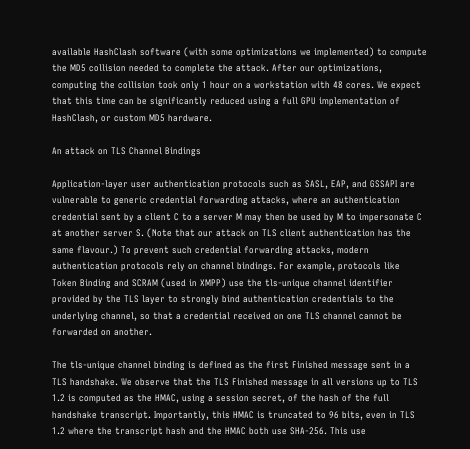available HashClash software (with some optimizations we implemented) to compute the MD5 collision needed to complete the attack. After our optimizations, computing the collision took only 1 hour on a workstation with 48 cores. We expect that this time can be significantly reduced using a full GPU implementation of HashClash, or custom MD5 hardware.

An attack on TLS Channel Bindings

Application-layer user authentication protocols such as SASL, EAP, and GSSAPI are vulnerable to generic credential forwarding attacks, where an authentication credential sent by a client C to a server M may then be used by M to impersonate C at another server S. (Note that our attack on TLS client authentication has the same flavour.) To prevent such credential forwarding attacks, modern authentication protocols rely on channel bindings. For example, protocols like Token Binding and SCRAM (used in XMPP) use the tls-unique channel identifier provided by the TLS layer to strongly bind authentication credentials to the underlying channel, so that a credential received on one TLS channel cannot be forwarded on another.

The tls-unique channel binding is defined as the first Finished message sent in a TLS handshake. We observe that the TLS Finished message in all versions up to TLS 1.2 is computed as the HMAC, using a session secret, of the hash of the full handshake transcript. Importantly, this HMAC is truncated to 96 bits, even in TLS 1.2 where the transcript hash and the HMAC both use SHA-256. This use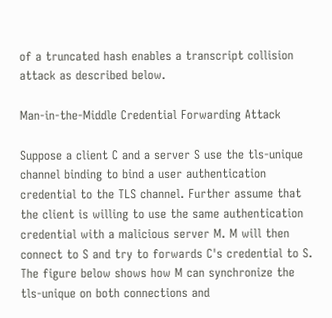of a truncated hash enables a transcript collision attack as described below.

Man-in-the-Middle Credential Forwarding Attack

Suppose a client C and a server S use the tls-unique channel binding to bind a user authentication credential to the TLS channel. Further assume that the client is willing to use the same authentication credential with a malicious server M. M will then connect to S and try to forwards C's credential to S. The figure below shows how M can synchronize the tls-unique on both connections and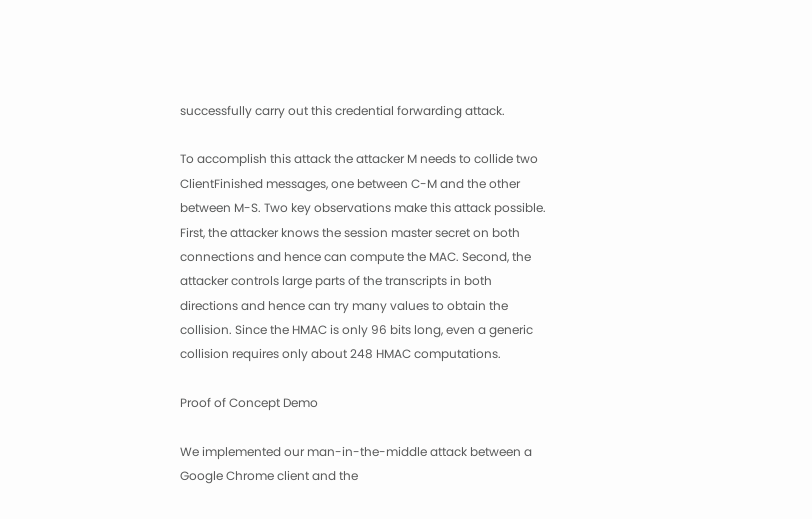successfully carry out this credential forwarding attack.

To accomplish this attack the attacker M needs to collide two ClientFinished messages, one between C-M and the other between M-S. Two key observations make this attack possible. First, the attacker knows the session master secret on both connections and hence can compute the MAC. Second, the attacker controls large parts of the transcripts in both directions and hence can try many values to obtain the collision. Since the HMAC is only 96 bits long, even a generic collision requires only about 248 HMAC computations.

Proof of Concept Demo

We implemented our man-in-the-middle attack between a Google Chrome client and the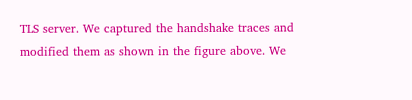TLS server. We captured the handshake traces and modified them as shown in the figure above. We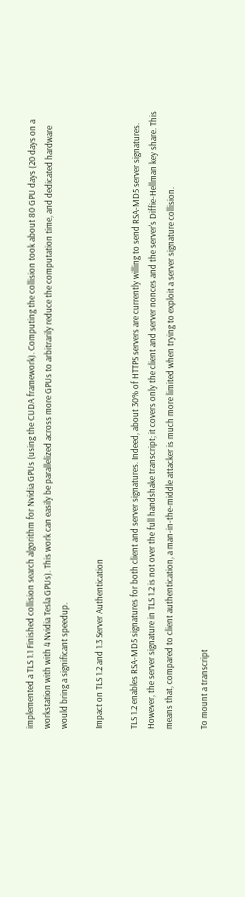implemented a TLS 1.1 Finished collision search algorithm for Nvidia GPUs (using the CUDA framework). Computing the collision took about 80 GPU days (20 days on a workstation with with 4 Nvidia Tesla GPUs). This work can easily be parallelized across more GPUs to arbitrarily reduce the computation time, and dedicated hardware would bring a significant speedup.

Impact on TLS 1.2 and 1.3 Server Authentication

TLS 1.2 enables RSA-MD5 signatures for both client and server signatures. Indeed, about 30% of HTTPS servers are currently willing to send RSA-MD5 server signatures. However, the server signature in TLS 1.2 is not over the full handshake transcript; it covers only the client and server nonces and the server's Diffie-Hellman key share. This means that, compared to client authentication, a man-in-the-middle attacker is much more limited when trying to exploit a server signature collision.

To mount a transcript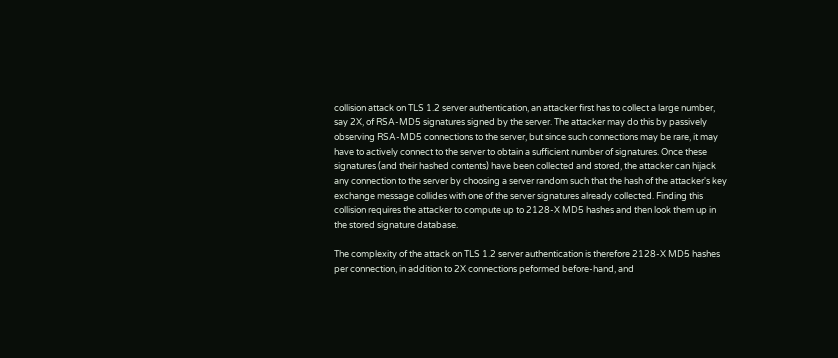collision attack on TLS 1.2 server authentication, an attacker first has to collect a large number, say 2X, of RSA-MD5 signatures signed by the server. The attacker may do this by passively observing RSA-MD5 connections to the server, but since such connections may be rare, it may have to actively connect to the server to obtain a sufficient number of signatures. Once these signatures (and their hashed contents) have been collected and stored, the attacker can hijack any connection to the server by choosing a server random such that the hash of the attacker's key exchange message collides with one of the server signatures already collected. Finding this collision requires the attacker to compute up to 2128-X MD5 hashes and then look them up in the stored signature database.

The complexity of the attack on TLS 1.2 server authentication is therefore 2128-X MD5 hashes per connection, in addition to 2X connections peformed before-hand, and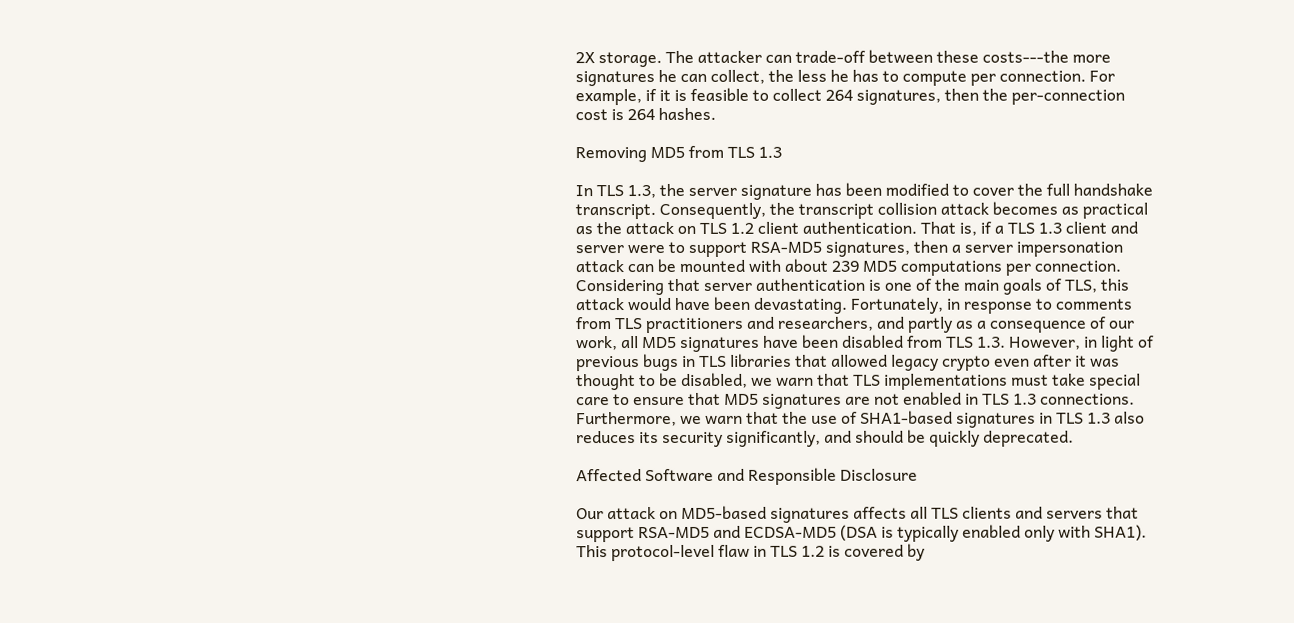2X storage. The attacker can trade-off between these costs---the more signatures he can collect, the less he has to compute per connection. For example, if it is feasible to collect 264 signatures, then the per-connection cost is 264 hashes.

Removing MD5 from TLS 1.3

In TLS 1.3, the server signature has been modified to cover the full handshake transcript. Consequently, the transcript collision attack becomes as practical as the attack on TLS 1.2 client authentication. That is, if a TLS 1.3 client and server were to support RSA-MD5 signatures, then a server impersonation attack can be mounted with about 239 MD5 computations per connection. Considering that server authentication is one of the main goals of TLS, this attack would have been devastating. Fortunately, in response to comments from TLS practitioners and researchers, and partly as a consequence of our work, all MD5 signatures have been disabled from TLS 1.3. However, in light of previous bugs in TLS libraries that allowed legacy crypto even after it was thought to be disabled, we warn that TLS implementations must take special care to ensure that MD5 signatures are not enabled in TLS 1.3 connections. Furthermore, we warn that the use of SHA1-based signatures in TLS 1.3 also reduces its security significantly, and should be quickly deprecated.

Affected Software and Responsible Disclosure

Our attack on MD5-based signatures affects all TLS clients and servers that support RSA-MD5 and ECDSA-MD5 (DSA is typically enabled only with SHA1). This protocol-level flaw in TLS 1.2 is covered by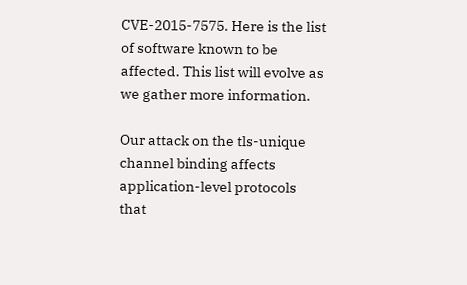CVE-2015-7575. Here is the list of software known to be affected. This list will evolve as we gather more information.

Our attack on the tls-unique channel binding affects application-level protocols that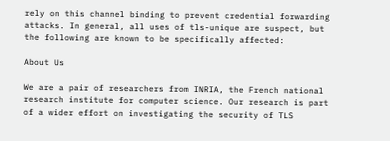rely on this channel binding to prevent credential forwarding attacks. In general, all uses of tls-unique are suspect, but the following are known to be specifically affected:

About Us

We are a pair of researchers from INRIA, the French national research institute for computer science. Our research is part of a wider effort on investigating the security of TLS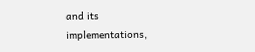and its implementations,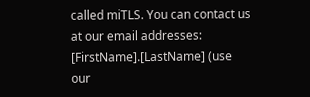called miTLS. You can contact us at our email addresses: [FirstName].[LastName] (use our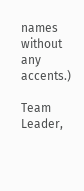names without any accents.)

Team Leader,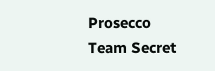Prosecco
Team Secret